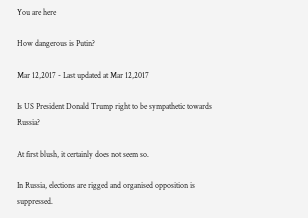You are here

How dangerous is Putin?

Mar 12,2017 - Last updated at Mar 12,2017

Is US President Donald Trump right to be sympathetic towards Russia?

At first blush, it certainly does not seem so.

In Russia, elections are rigged and organised opposition is suppressed.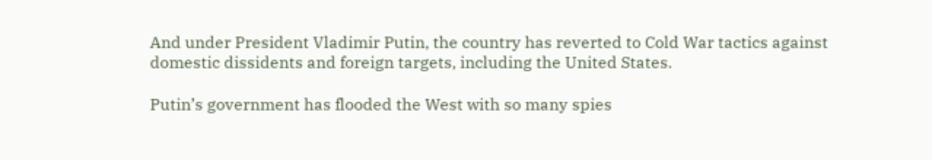And under President Vladimir Putin, the country has reverted to Cold War tactics against domestic dissidents and foreign targets, including the United States.

Putin’s government has flooded the West with so many spies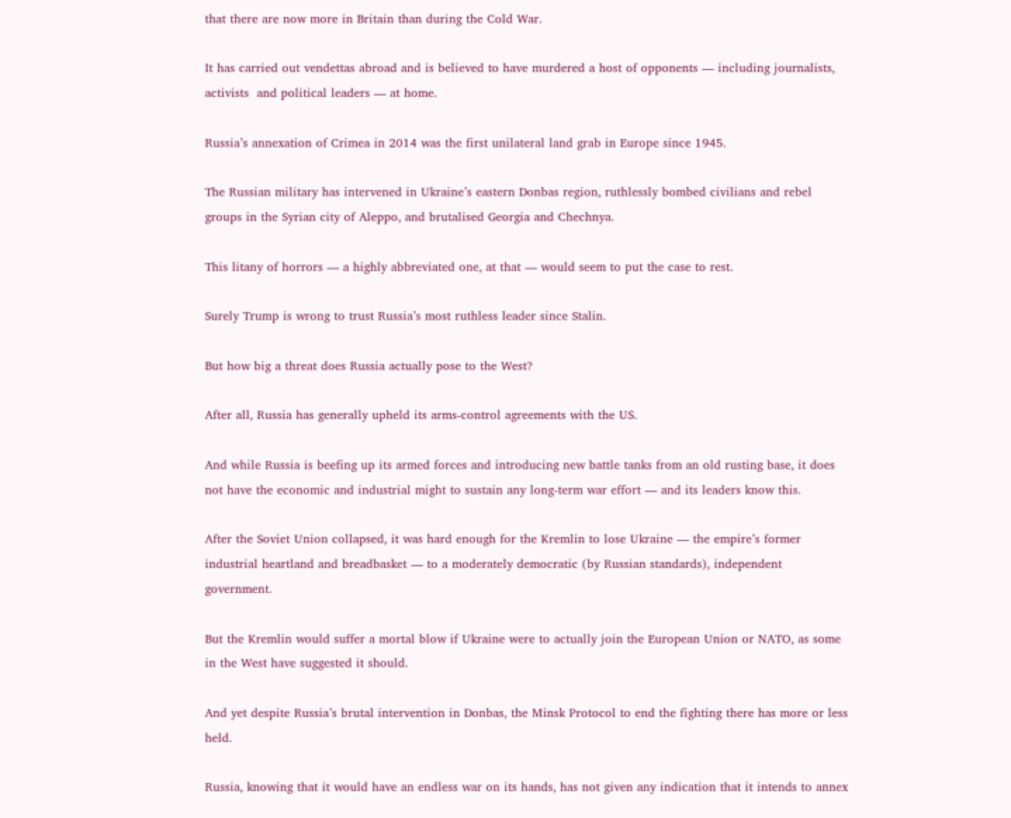that there are now more in Britain than during the Cold War.

It has carried out vendettas abroad and is believed to have murdered a host of opponents — including journalists, activists  and political leaders — at home.

Russia’s annexation of Crimea in 2014 was the first unilateral land grab in Europe since 1945.

The Russian military has intervened in Ukraine’s eastern Donbas region, ruthlessly bombed civilians and rebel groups in the Syrian city of Aleppo, and brutalised Georgia and Chechnya.

This litany of horrors — a highly abbreviated one, at that — would seem to put the case to rest.

Surely Trump is wrong to trust Russia’s most ruthless leader since Stalin.

But how big a threat does Russia actually pose to the West?

After all, Russia has generally upheld its arms-control agreements with the US.

And while Russia is beefing up its armed forces and introducing new battle tanks from an old rusting base, it does not have the economic and industrial might to sustain any long-term war effort — and its leaders know this.

After the Soviet Union collapsed, it was hard enough for the Kremlin to lose Ukraine — the empire’s former industrial heartland and breadbasket — to a moderately democratic (by Russian standards), independent government.

But the Kremlin would suffer a mortal blow if Ukraine were to actually join the European Union or NATO, as some in the West have suggested it should.

And yet despite Russia’s brutal intervention in Donbas, the Minsk Protocol to end the fighting there has more or less held.

Russia, knowing that it would have an endless war on its hands, has not given any indication that it intends to annex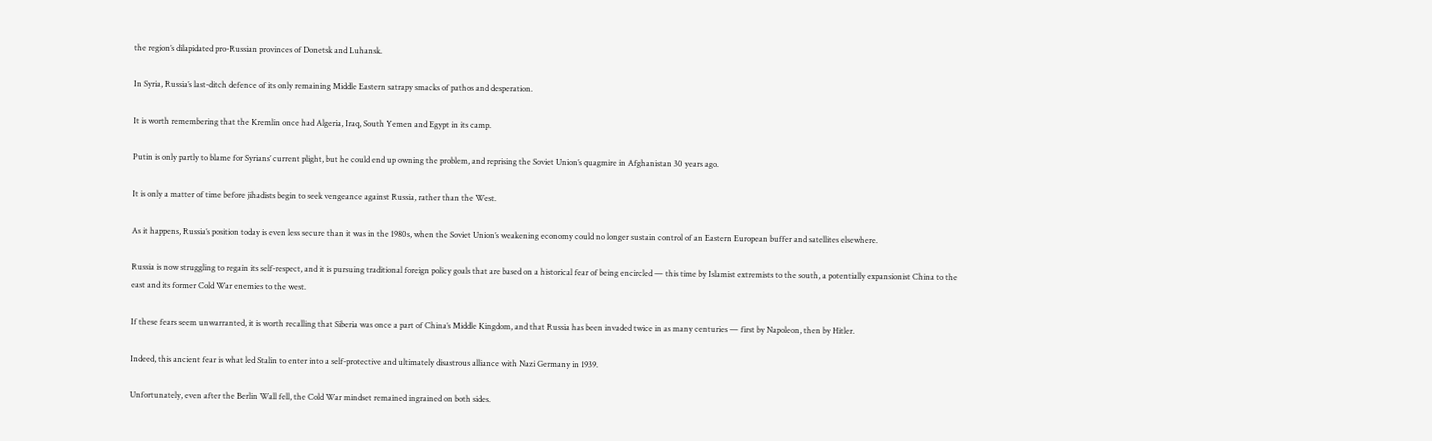the region’s dilapidated pro-Russian provinces of Donetsk and Luhansk.

In Syria, Russia’s last-ditch defence of its only remaining Middle Eastern satrapy smacks of pathos and desperation.

It is worth remembering that the Kremlin once had Algeria, Iraq, South Yemen and Egypt in its camp.

Putin is only partly to blame for Syrians’ current plight, but he could end up owning the problem, and reprising the Soviet Union’s quagmire in Afghanistan 30 years ago.

It is only a matter of time before jihadists begin to seek vengeance against Russia, rather than the West.

As it happens, Russia’s position today is even less secure than it was in the 1980s, when the Soviet Union’s weakening economy could no longer sustain control of an Eastern European buffer and satellites elsewhere.

Russia is now struggling to regain its self-respect, and it is pursuing traditional foreign policy goals that are based on a historical fear of being encircled — this time by Islamist extremists to the south, a potentially expansionist China to the east and its former Cold War enemies to the west.

If these fears seem unwarranted, it is worth recalling that Siberia was once a part of China’s Middle Kingdom, and that Russia has been invaded twice in as many centuries — first by Napoleon, then by Hitler.

Indeed, this ancient fear is what led Stalin to enter into a self-protective and ultimately disastrous alliance with Nazi Germany in 1939.

Unfortunately, even after the Berlin Wall fell, the Cold War mindset remained ingrained on both sides.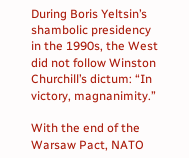During Boris Yeltsin’s shambolic presidency in the 1990s, the West did not follow Winston Churchill’s dictum: “In victory, magnanimity.”

With the end of the Warsaw Pact, NATO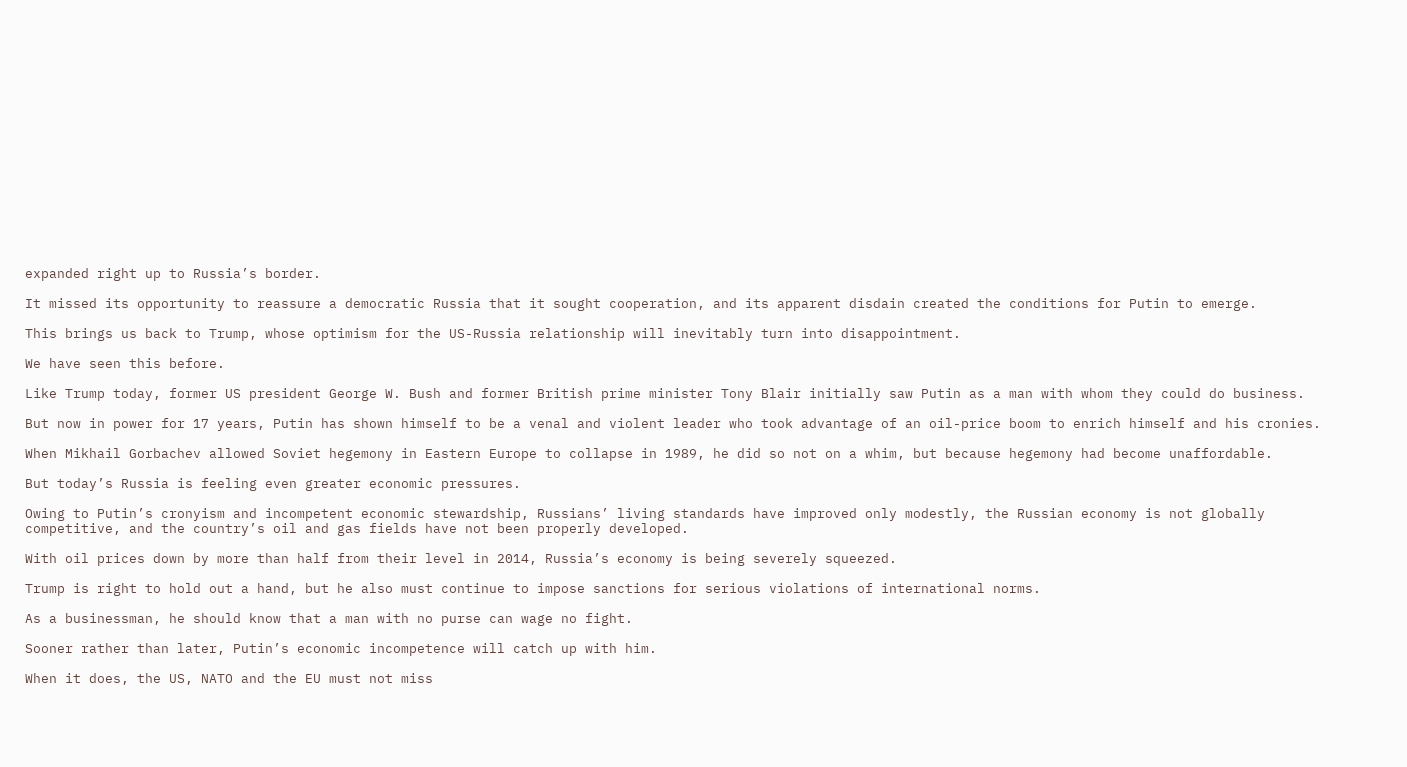expanded right up to Russia’s border.

It missed its opportunity to reassure a democratic Russia that it sought cooperation, and its apparent disdain created the conditions for Putin to emerge.

This brings us back to Trump, whose optimism for the US-Russia relationship will inevitably turn into disappointment.

We have seen this before.

Like Trump today, former US president George W. Bush and former British prime minister Tony Blair initially saw Putin as a man with whom they could do business.

But now in power for 17 years, Putin has shown himself to be a venal and violent leader who took advantage of an oil-price boom to enrich himself and his cronies.

When Mikhail Gorbachev allowed Soviet hegemony in Eastern Europe to collapse in 1989, he did so not on a whim, but because hegemony had become unaffordable.

But today’s Russia is feeling even greater economic pressures.

Owing to Putin’s cronyism and incompetent economic stewardship, Russians’ living standards have improved only modestly, the Russian economy is not globally competitive, and the country’s oil and gas fields have not been properly developed.

With oil prices down by more than half from their level in 2014, Russia’s economy is being severely squeezed.

Trump is right to hold out a hand, but he also must continue to impose sanctions for serious violations of international norms.

As a businessman, he should know that a man with no purse can wage no fight.

Sooner rather than later, Putin’s economic incompetence will catch up with him.

When it does, the US, NATO and the EU must not miss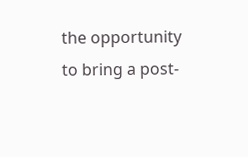the opportunity to bring a post-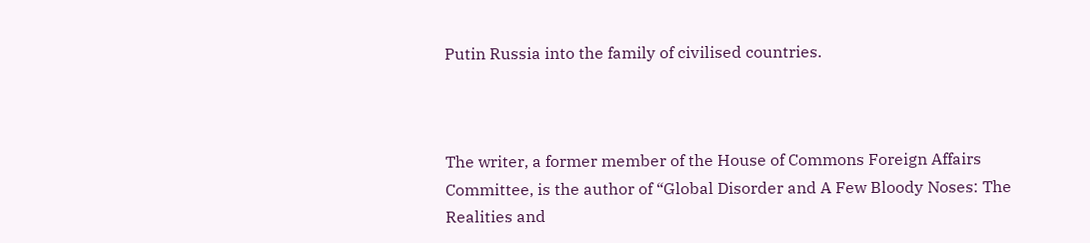Putin Russia into the family of civilised countries.



The writer, a former member of the House of Commons Foreign Affairs Committee, is the author of “Global Disorder and A Few Bloody Noses: The Realities and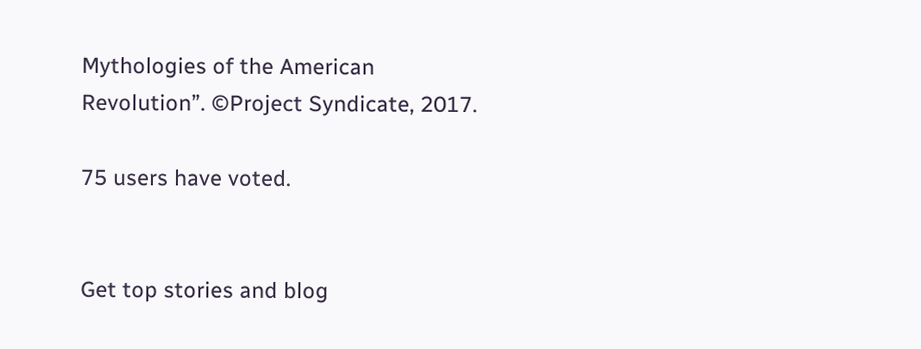Mythologies of the American Revolution”. ©Project Syndicate, 2017.

75 users have voted.


Get top stories and blog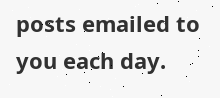posts emailed to you each day.